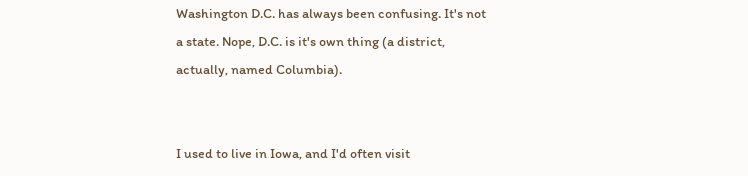Washington D.C. has always been confusing. It's not a state. Nope, D.C. is it's own thing (a district, actually, named Columbia).


I used to live in Iowa, and I'd often visit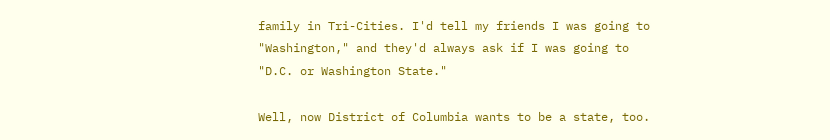family in Tri-Cities. I'd tell my friends I was going to "Washington," and they'd always ask if I was going to "D.C. or Washington State."

Well, now District of Columbia wants to be a state, too.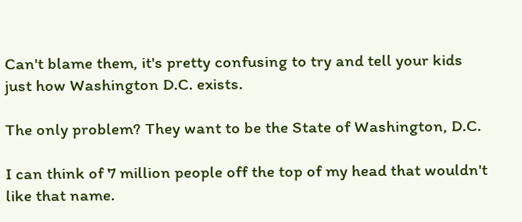Can't blame them, it's pretty confusing to try and tell your kids just how Washington D.C. exists.

The only problem? They want to be the State of Washington, D.C.

I can think of 7 million people off the top of my head that wouldn't like that name.